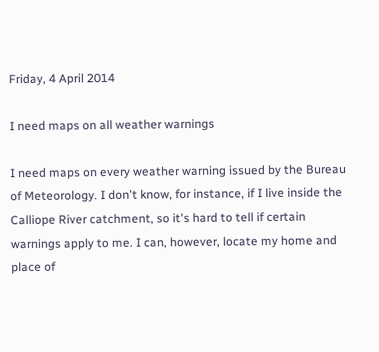Friday, 4 April 2014

I need maps on all weather warnings

I need maps on every weather warning issued by the Bureau of Meteorology. I don't know, for instance, if I live inside the Calliope River catchment, so it's hard to tell if certain warnings apply to me. I can, however, locate my home and place of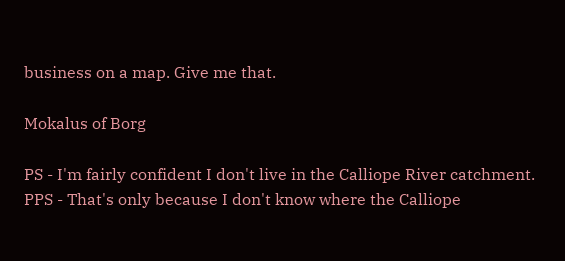business on a map. Give me that.

Mokalus of Borg

PS - I'm fairly confident I don't live in the Calliope River catchment.
PPS - That's only because I don't know where the Calliope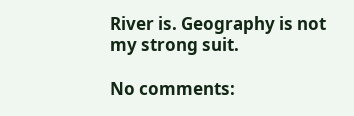River is. Geography is not my strong suit.

No comments: